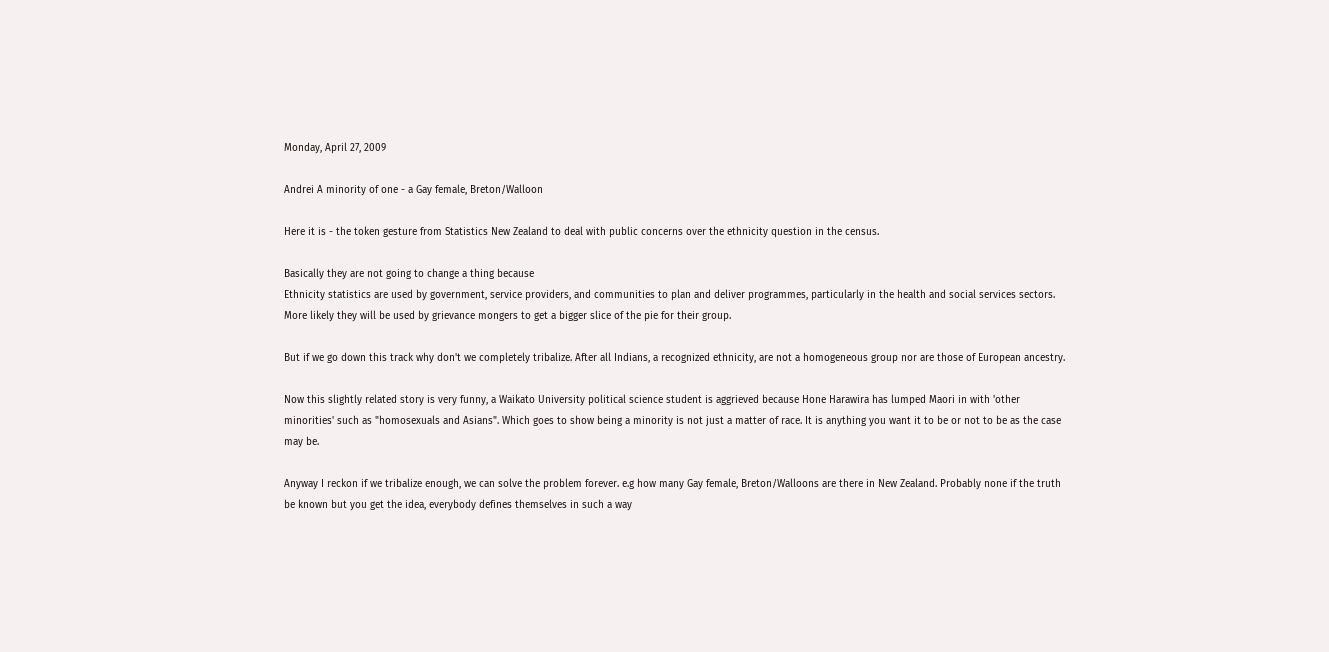Monday, April 27, 2009

Andrei A minority of one - a Gay female, Breton/Walloon

Here it is - the token gesture from Statistics New Zealand to deal with public concerns over the ethnicity question in the census.

Basically they are not going to change a thing because
Ethnicity statistics are used by government, service providers, and communities to plan and deliver programmes, particularly in the health and social services sectors.
More likely they will be used by grievance mongers to get a bigger slice of the pie for their group.

But if we go down this track why don't we completely tribalize. After all Indians, a recognized ethnicity, are not a homogeneous group nor are those of European ancestry.

Now this slightly related story is very funny, a Waikato University political science student is aggrieved because Hone Harawira has lumped Maori in with 'other minorities' such as "homosexuals and Asians". Which goes to show being a minority is not just a matter of race. It is anything you want it to be or not to be as the case may be.

Anyway I reckon if we tribalize enough, we can solve the problem forever. e.g how many Gay female, Breton/Walloons are there in New Zealand. Probably none if the truth be known but you get the idea, everybody defines themselves in such a way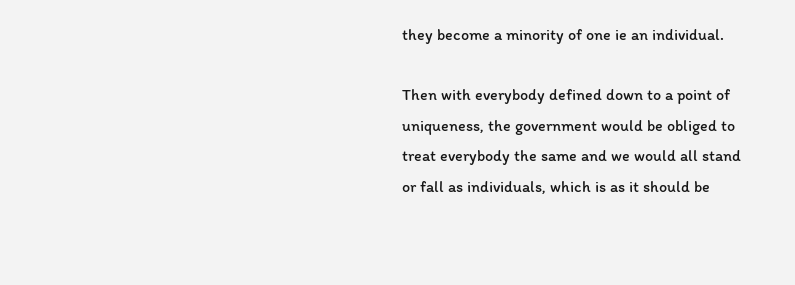they become a minority of one ie an individual.

Then with everybody defined down to a point of uniqueness, the government would be obliged to treat everybody the same and we would all stand or fall as individuals, which is as it should be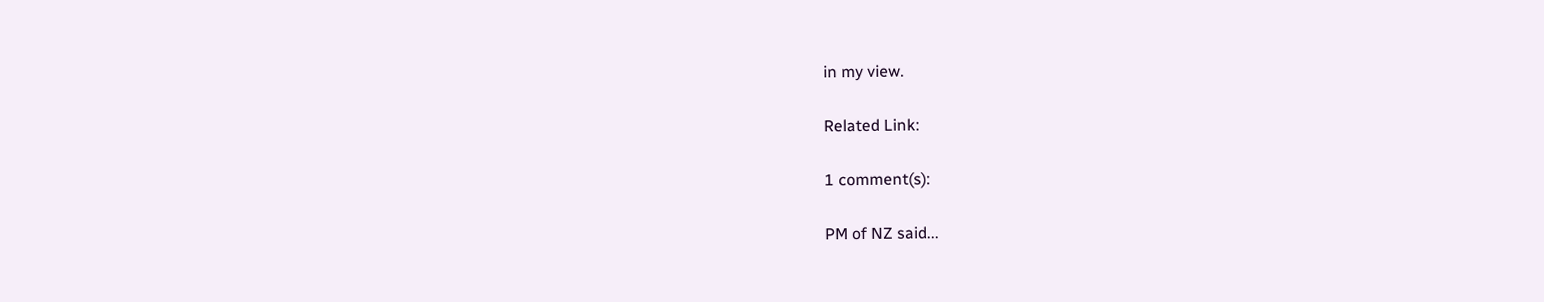in my view.

Related Link:

1 comment(s):

PM of NZ said...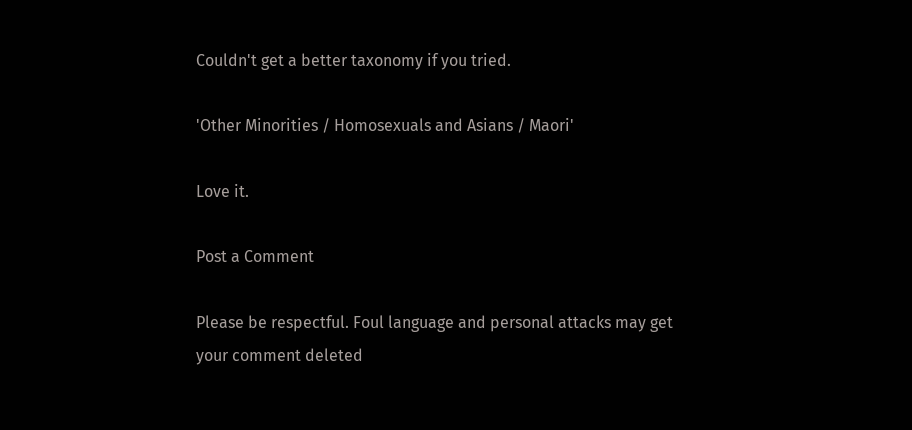Couldn't get a better taxonomy if you tried.

'Other Minorities / Homosexuals and Asians / Maori'

Love it.

Post a Comment

Please be respectful. Foul language and personal attacks may get your comment deleted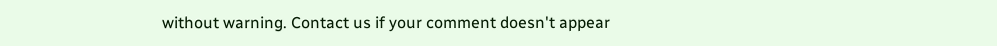without warning. Contact us if your comment doesn't appear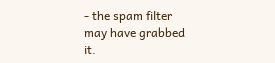- the spam filter may have grabbed it.